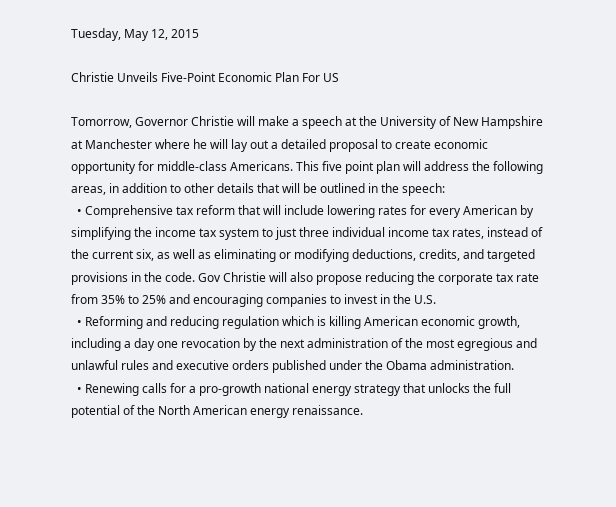Tuesday, May 12, 2015

Christie Unveils Five-Point Economic Plan For US

Tomorrow, Governor Christie will make a speech at the University of New Hampshire at Manchester where he will lay out a detailed proposal to create economic opportunity for middle-class Americans. This five point plan will address the following areas, in addition to other details that will be outlined in the speech:
  • Comprehensive tax reform that will include lowering rates for every American by simplifying the income tax system to just three individual income tax rates, instead of the current six, as well as eliminating or modifying deductions, credits, and targeted provisions in the code. Gov Christie will also propose reducing the corporate tax rate from 35% to 25% and encouraging companies to invest in the U.S.
  • Reforming and reducing regulation which is killing American economic growth, including a day one revocation by the next administration of the most egregious and unlawful rules and executive orders published under the Obama administration.
  • Renewing calls for a pro-growth national energy strategy that unlocks the full potential of the North American energy renaissance.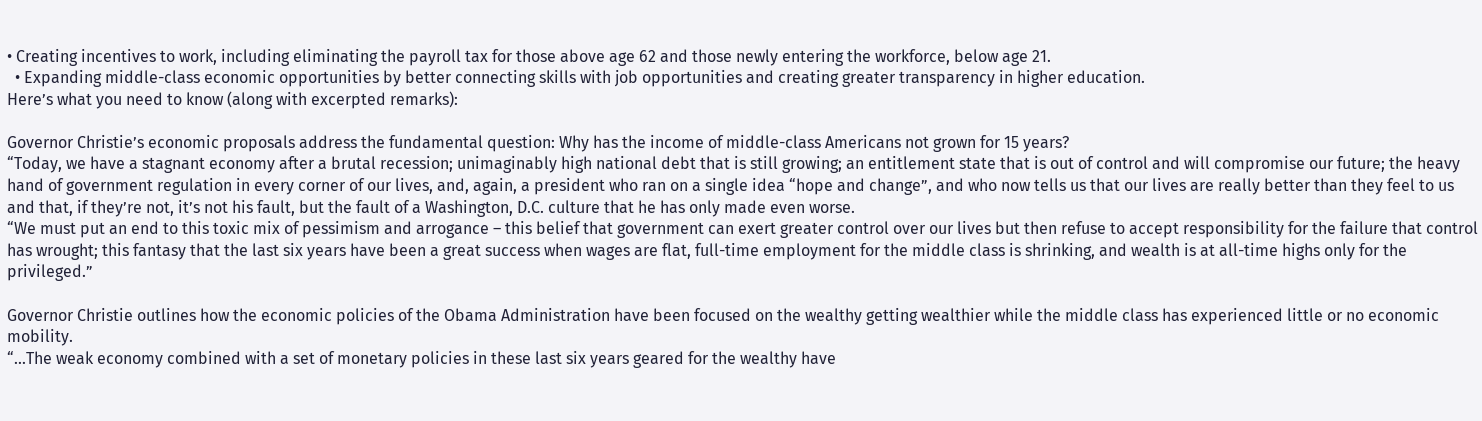• Creating incentives to work, including eliminating the payroll tax for those above age 62 and those newly entering the workforce, below age 21.
  • Expanding middle-class economic opportunities by better connecting skills with job opportunities and creating greater transparency in higher education.
Here’s what you need to know (along with excerpted remarks):

Governor Christie’s economic proposals address the fundamental question: Why has the income of middle-class Americans not grown for 15 years?
“Today, we have a stagnant economy after a brutal recession; unimaginably high national debt that is still growing; an entitlement state that is out of control and will compromise our future; the heavy hand of government regulation in every corner of our lives, and, again, a president who ran on a single idea “hope and change”, and who now tells us that our lives are really better than they feel to us and that, if they’re not, it’s not his fault, but the fault of a Washington, D.C. culture that he has only made even worse.
“We must put an end to this toxic mix of pessimism and arrogance – this belief that government can exert greater control over our lives but then refuse to accept responsibility for the failure that control has wrought; this fantasy that the last six years have been a great success when wages are flat, full-time employment for the middle class is shrinking, and wealth is at all-time highs only for the privileged.”

Governor Christie outlines how the economic policies of the Obama Administration have been focused on the wealthy getting wealthier while the middle class has experienced little or no economic mobility.
“...The weak economy combined with a set of monetary policies in these last six years geared for the wealthy have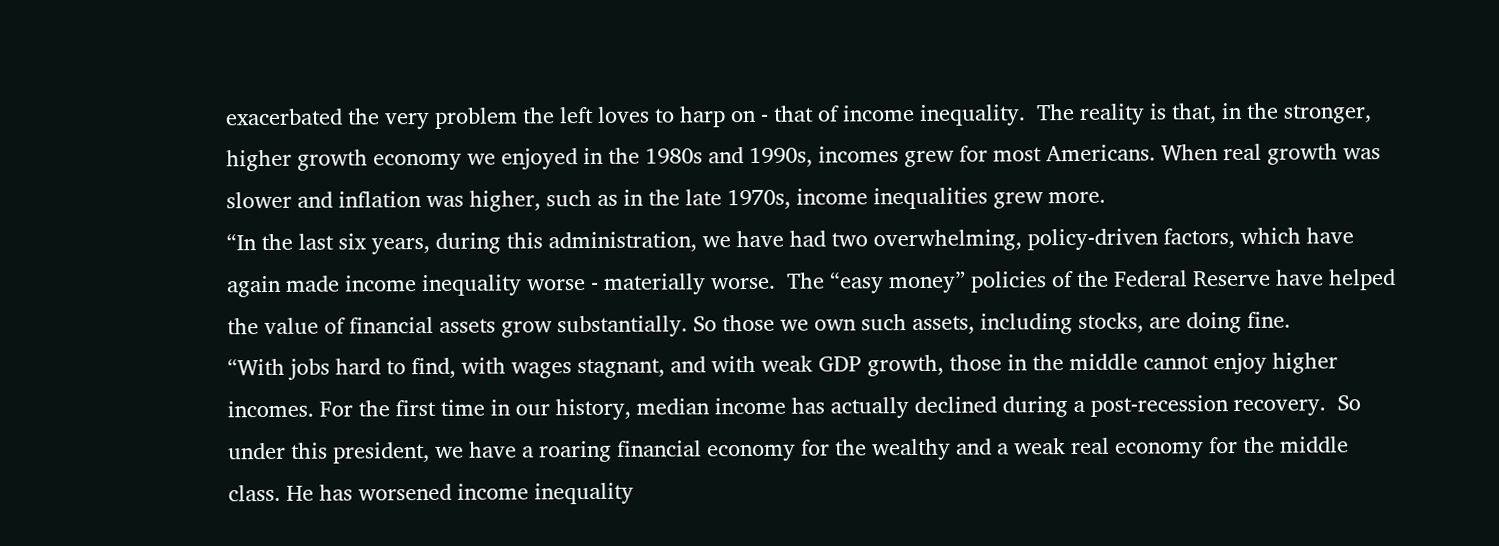exacerbated the very problem the left loves to harp on - that of income inequality.  The reality is that, in the stronger, higher growth economy we enjoyed in the 1980s and 1990s, incomes grew for most Americans. When real growth was slower and inflation was higher, such as in the late 1970s, income inequalities grew more.
“In the last six years, during this administration, we have had two overwhelming, policy-driven factors, which have again made income inequality worse - materially worse.  The “easy money” policies of the Federal Reserve have helped the value of financial assets grow substantially. So those we own such assets, including stocks, are doing fine.
“With jobs hard to find, with wages stagnant, and with weak GDP growth, those in the middle cannot enjoy higher incomes. For the first time in our history, median income has actually declined during a post-recession recovery.  So under this president, we have a roaring financial economy for the wealthy and a weak real economy for the middle class. He has worsened income inequality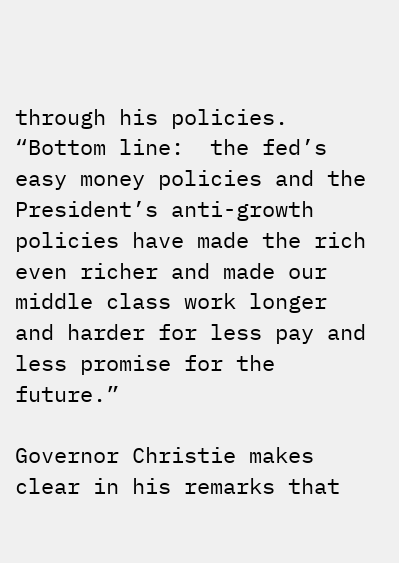through his policies.
“Bottom line:  the fed’s easy money policies and the President’s anti-growth policies have made the rich even richer and made our middle class work longer and harder for less pay and less promise for the future.”

Governor Christie makes clear in his remarks that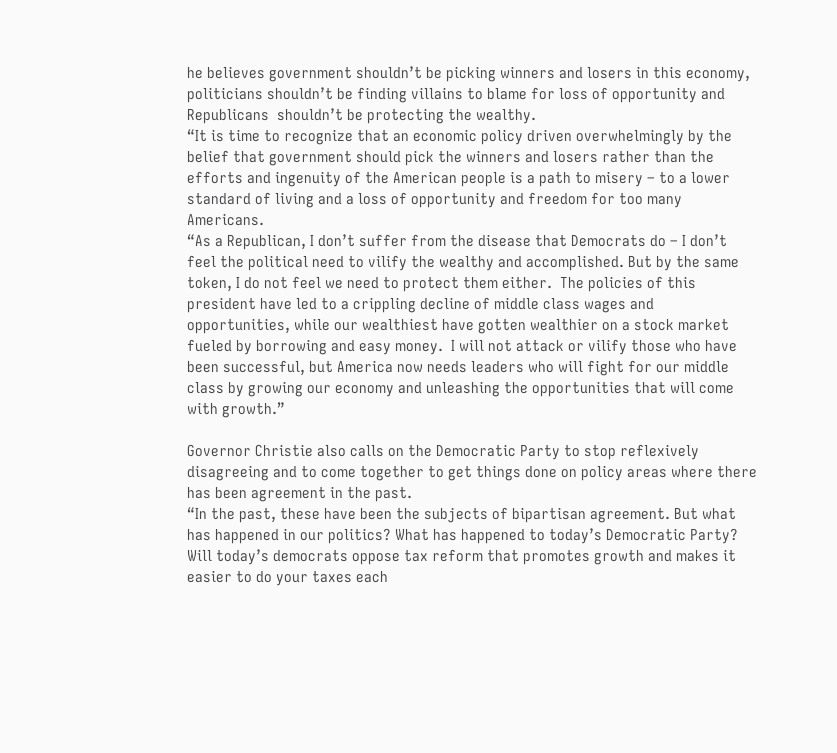he believes government shouldn’t be picking winners and losers in this economy, politicians shouldn’t be finding villains to blame for loss of opportunity and Republicans  shouldn’t be protecting the wealthy.
“It is time to recognize that an economic policy driven overwhelmingly by the belief that government should pick the winners and losers rather than the efforts and ingenuity of the American people is a path to misery – to a lower standard of living and a loss of opportunity and freedom for too many Americans.
“As a Republican, I don’t suffer from the disease that Democrats do – I don’t feel the political need to vilify the wealthy and accomplished. But by the same token, I do not feel we need to protect them either.  The policies of this president have led to a crippling decline of middle class wages and opportunities, while our wealthiest have gotten wealthier on a stock market fueled by borrowing and easy money.  I will not attack or vilify those who have been successful, but America now needs leaders who will fight for our middle class by growing our economy and unleashing the opportunities that will come with growth.”

Governor Christie also calls on the Democratic Party to stop reflexively disagreeing and to come together to get things done on policy areas where there has been agreement in the past.
“In the past, these have been the subjects of bipartisan agreement. But what has happened in our politics? What has happened to today’s Democratic Party? Will today’s democrats oppose tax reform that promotes growth and makes it easier to do your taxes each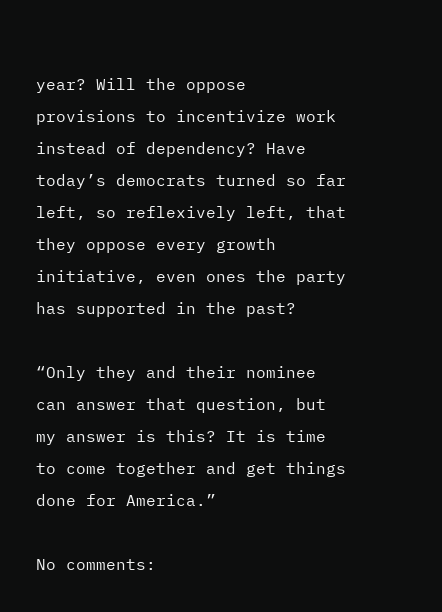year? Will the oppose provisions to incentivize work instead of dependency? Have today’s democrats turned so far left, so reflexively left, that they oppose every growth initiative, even ones the party has supported in the past?

“Only they and their nominee can answer that question, but my answer is this? It is time to come together and get things done for America.”

No comments: